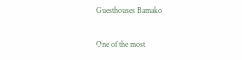Guesthouses Bamako

One of the most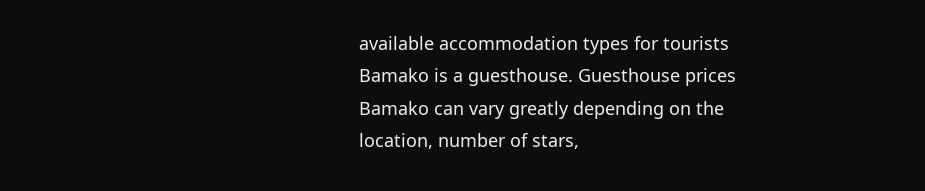available accommodation types for tourists Bamako is a guesthouse. Guesthouse prices Bamako can vary greatly depending on the location, number of stars,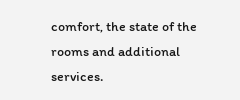comfort, the state of the rooms and additional services.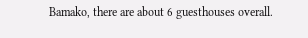Bamako, there are about 6 guesthouses overall.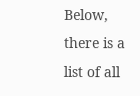Below, there is a list of all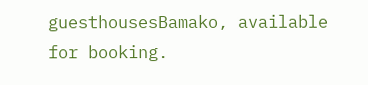guesthousesBamako, available for booking.